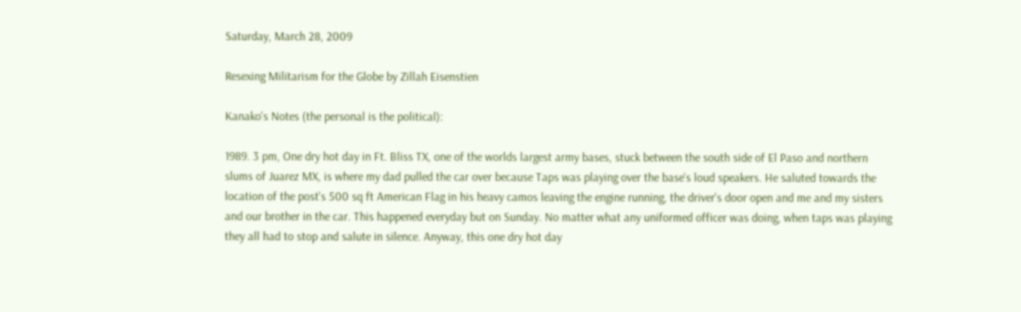Saturday, March 28, 2009

Resexing Militarism for the Globe by Zillah Eisenstien

Kanako's Notes (the personal is the political):

1989. 3 pm, One dry hot day in Ft. Bliss TX, one of the worlds largest army bases, stuck between the south side of El Paso and northern slums of Juarez MX, is where my dad pulled the car over because Taps was playing over the base's loud speakers. He saluted towards the location of the post's 500 sq ft American Flag in his heavy camos leaving the engine running, the driver's door open and me and my sisters and our brother in the car. This happened everyday but on Sunday. No matter what any uniformed officer was doing, when taps was playing they all had to stop and salute in silence. Anyway, this one dry hot day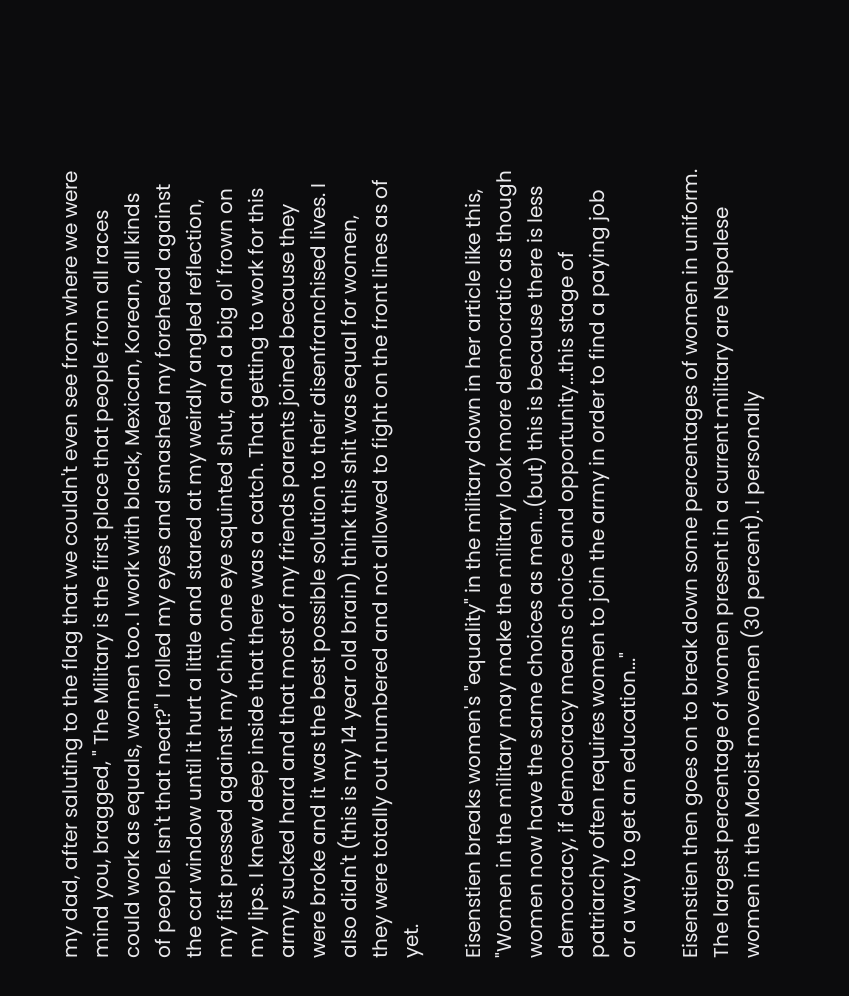my dad, after saluting to the flag that we couldn't even see from where we were mind you, bragged, " The Military is the first place that people from all races could work as equals, women too. I work with black, Mexican, Korean, all kinds of people. Isn't that neat?" I rolled my eyes and smashed my forehead against the car window until it hurt a little and stared at my weirdly angled reflection, my fist pressed against my chin, one eye squinted shut, and a big ol' frown on my lips. I knew deep inside that there was a catch. That getting to work for this army sucked hard and that most of my friends parents joined because they were broke and it was the best possible solution to their disenfranchised lives. I also didn't (this is my 14 year old brain) think this shit was equal for women, they were totally out numbered and not allowed to fight on the front lines as of yet.

Eisenstien breaks women's "equality" in the military down in her article like this, "Women in the military may make the military look more democratic as though women now have the same choices as men...(but) this is because there is less democracy, if democracy means choice and opportunity...this stage of patriarchy often requires women to join the army in order to find a paying job or a way to get an education..."

Eisenstien then goes on to break down some percentages of women in uniform. The largest percentage of women present in a current military are Nepalese women in the Maoist movemen (30 percent). I personally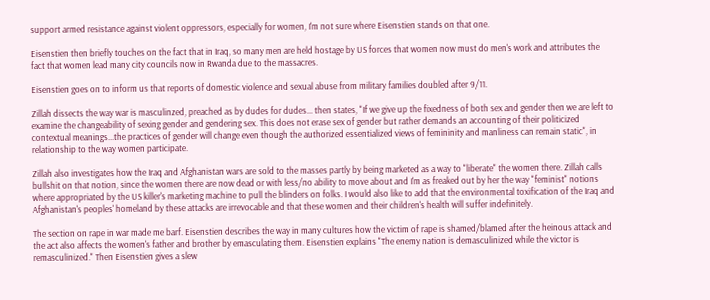support armed resistance against violent oppressors, especially for women, I'm not sure where Eisenstien stands on that one.

Eisenstien then briefly touches on the fact that in Iraq, so many men are held hostage by US forces that women now must do men's work and attributes the fact that women lead many city councils now in Rwanda due to the massacres.

Eisenstien goes on to inform us that reports of domestic violence and sexual abuse from military families doubled after 9/11.

Zillah dissects the way war is masculinzed, preached as by dudes for dudes... then states, "If we give up the fixedness of both sex and gender then we are left to examine the changeability of sexing gender and gendering sex. This does not erase sex of gender but rather demands an accounting of their politicized contextual meanings...the practices of gender will change even though the authorized essentialized views of femininity and manliness can remain static", in relationship to the way women participate.

Zillah also investigates how the Iraq and Afghanistan wars are sold to the masses partly by being marketed as a way to "liberate" the women there. Zillah calls bullshit on that notion, since the women there are now dead or with less/no ability to move about and I'm as freaked out by her the way "feminist" notions where appropriated by the US killer's marketing machine to pull the blinders on folks. I would also like to add that the environmental toxification of the Iraq and Afghanistan's peoples' homeland by these attacks are irrevocable and that these women and their children's health will suffer indefinitely.

The section on rape in war made me barf. Eisenstien describes the way in many cultures how the victim of rape is shamed/blamed after the heinous attack and the act also affects the women's father and brother by emasculating them. Eisenstien explains "The enemy nation is demasculinized while the victor is remasculinized." Then Eisenstien gives a slew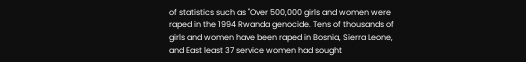of statistics such as "Over 500,000 girls and women were raped in the 1994 Rwanda genocide. Tens of thousands of girls and women have been raped in Bosnia, Sierra Leone, and East least 37 service women had sought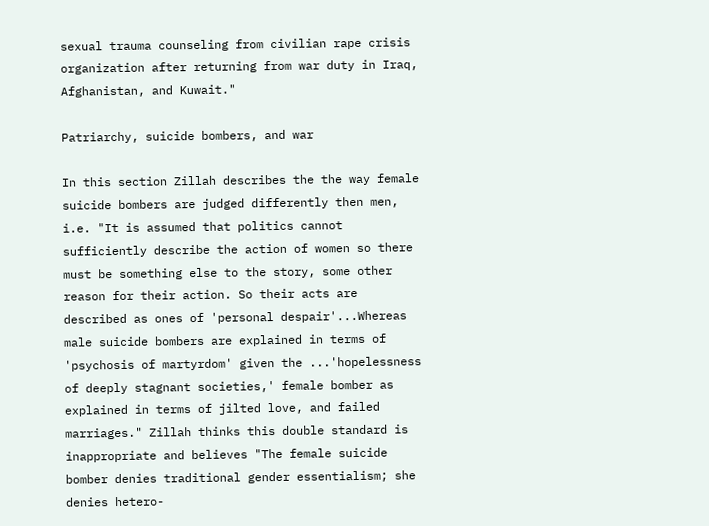sexual trauma counseling from civilian rape crisis organization after returning from war duty in Iraq, Afghanistan, and Kuwait."

Patriarchy, suicide bombers, and war

In this section Zillah describes the the way female suicide bombers are judged differently then men, i.e. "It is assumed that politics cannot sufficiently describe the action of women so there must be something else to the story, some other reason for their action. So their acts are described as ones of 'personal despair'...Whereas male suicide bombers are explained in terms of 'psychosis of martyrdom' given the ...'hopelessness of deeply stagnant societies,' female bomber as explained in terms of jilted love, and failed marriages." Zillah thinks this double standard is inappropriate and believes "The female suicide bomber denies traditional gender essentialism; she denies hetero-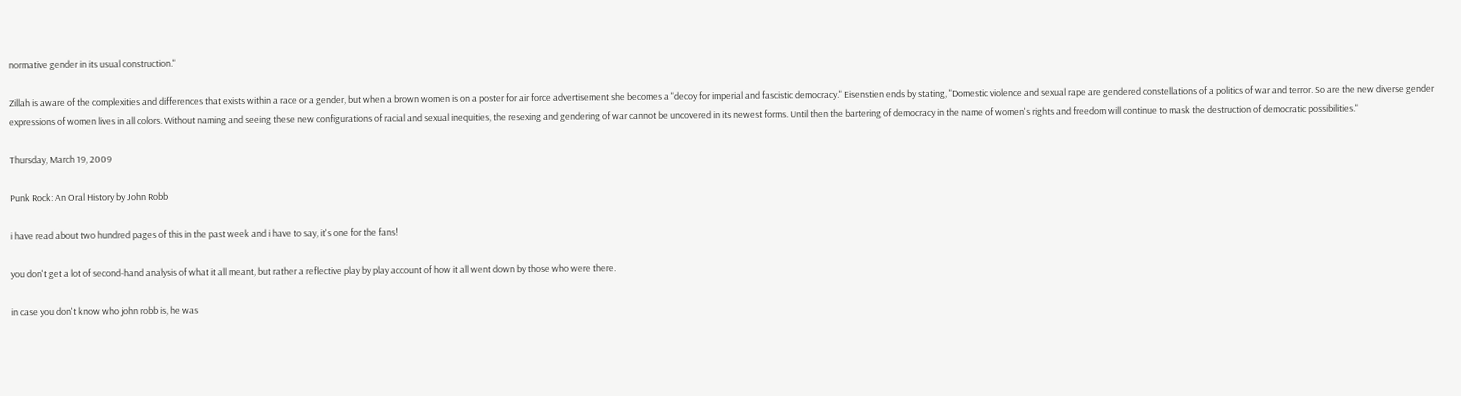normative gender in its usual construction."

Zillah is aware of the complexities and differences that exists within a race or a gender, but when a brown women is on a poster for air force advertisement she becomes a "decoy for imperial and fascistic democracy." Eisenstien ends by stating, "Domestic violence and sexual rape are gendered constellations of a politics of war and terror. So are the new diverse gender expressions of women lives in all colors. Without naming and seeing these new configurations of racial and sexual inequities, the resexing and gendering of war cannot be uncovered in its newest forms. Until then the bartering of democracy in the name of women's rights and freedom will continue to mask the destruction of democratic possibilities."

Thursday, March 19, 2009

Punk Rock: An Oral History by John Robb

i have read about two hundred pages of this in the past week and i have to say, it's one for the fans!

you don't get a lot of second-hand analysis of what it all meant, but rather a reflective play by play account of how it all went down by those who were there.

in case you don't know who john robb is, he was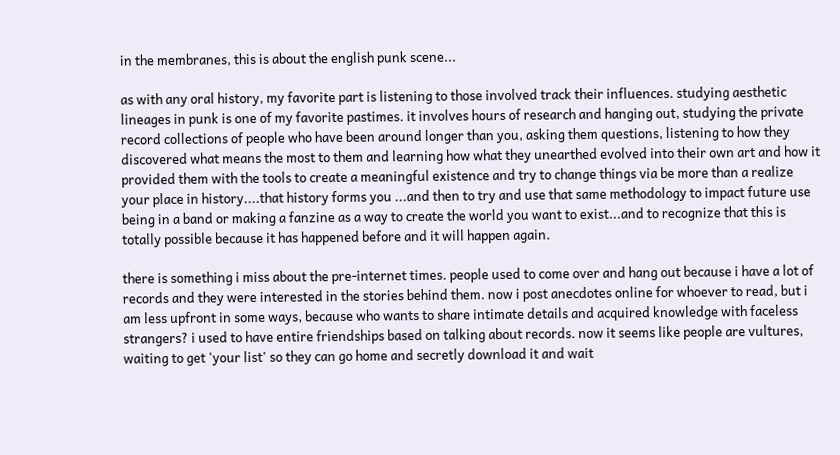in the membranes, this is about the english punk scene...

as with any oral history, my favorite part is listening to those involved track their influences. studying aesthetic lineages in punk is one of my favorite pastimes. it involves hours of research and hanging out, studying the private record collections of people who have been around longer than you, asking them questions, listening to how they discovered what means the most to them and learning how what they unearthed evolved into their own art and how it provided them with the tools to create a meaningful existence and try to change things via be more than a realize your place in history....that history forms you ...and then to try and use that same methodology to impact future use being in a band or making a fanzine as a way to create the world you want to exist...and to recognize that this is totally possible because it has happened before and it will happen again.

there is something i miss about the pre-internet times. people used to come over and hang out because i have a lot of records and they were interested in the stories behind them. now i post anecdotes online for whoever to read, but i am less upfront in some ways, because who wants to share intimate details and acquired knowledge with faceless strangers? i used to have entire friendships based on talking about records. now it seems like people are vultures, waiting to get 'your list' so they can go home and secretly download it and wait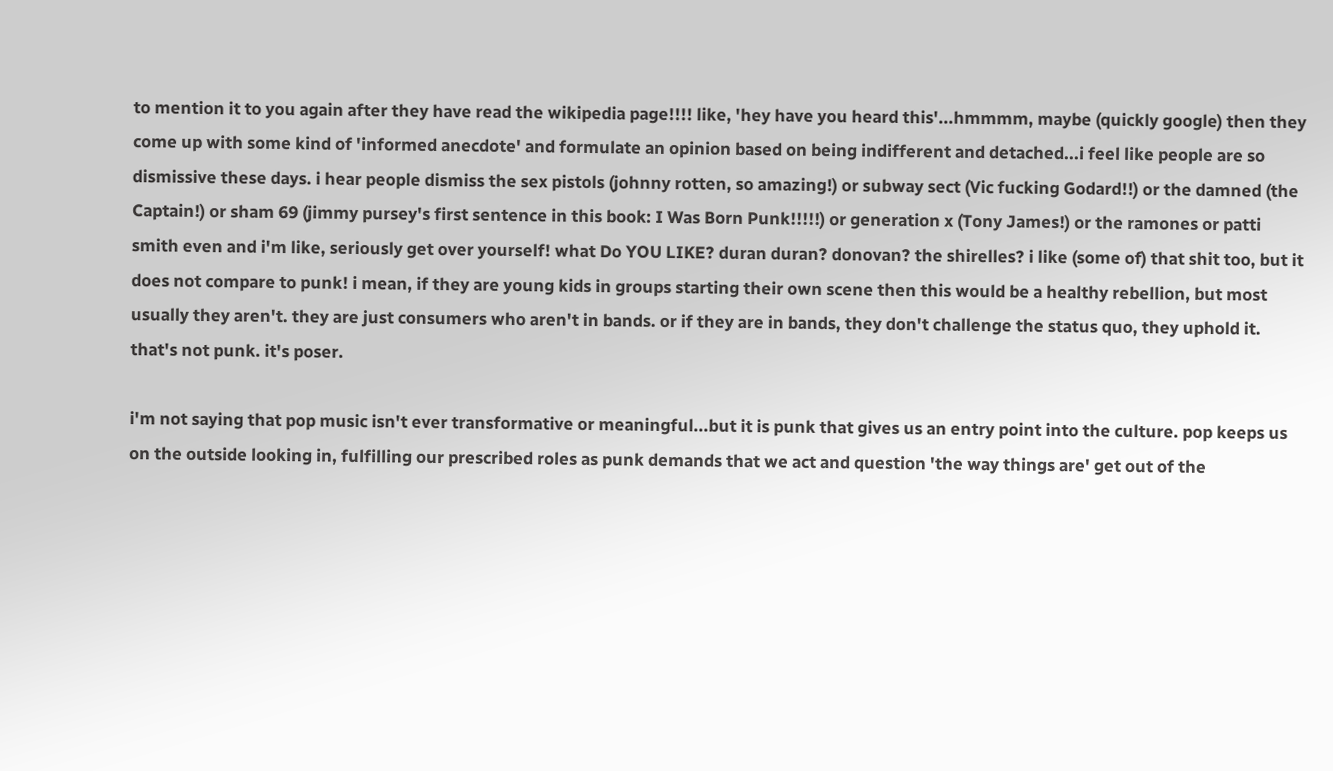to mention it to you again after they have read the wikipedia page!!!! like, 'hey have you heard this'...hmmmm, maybe (quickly google) then they come up with some kind of 'informed anecdote' and formulate an opinion based on being indifferent and detached...i feel like people are so dismissive these days. i hear people dismiss the sex pistols (johnny rotten, so amazing!) or subway sect (Vic fucking Godard!!) or the damned (the Captain!) or sham 69 (jimmy pursey's first sentence in this book: I Was Born Punk!!!!!) or generation x (Tony James!) or the ramones or patti smith even and i'm like, seriously get over yourself! what Do YOU LIKE? duran duran? donovan? the shirelles? i like (some of) that shit too, but it does not compare to punk! i mean, if they are young kids in groups starting their own scene then this would be a healthy rebellion, but most usually they aren't. they are just consumers who aren't in bands. or if they are in bands, they don't challenge the status quo, they uphold it. that's not punk. it's poser.

i'm not saying that pop music isn't ever transformative or meaningful...but it is punk that gives us an entry point into the culture. pop keeps us on the outside looking in, fulfilling our prescribed roles as punk demands that we act and question 'the way things are' get out of the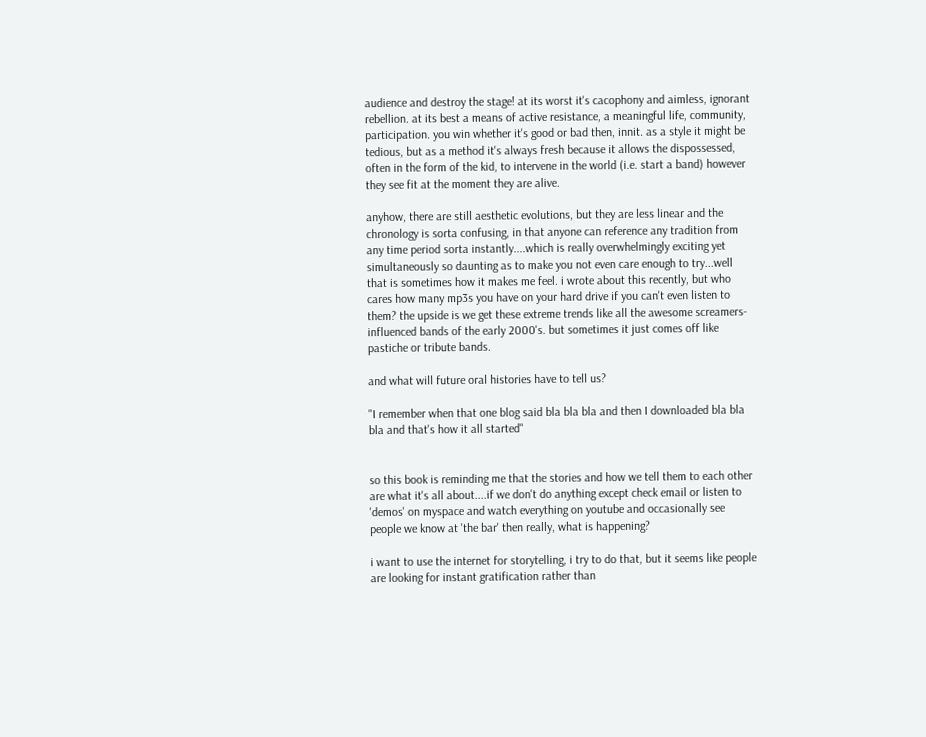audience and destroy the stage! at its worst it's cacophony and aimless, ignorant rebellion. at its best a means of active resistance, a meaningful life, community, participation. you win whether it's good or bad then, innit. as a style it might be tedious, but as a method it's always fresh because it allows the dispossessed, often in the form of the kid, to intervene in the world (i.e. start a band) however they see fit at the moment they are alive.

anyhow, there are still aesthetic evolutions, but they are less linear and the chronology is sorta confusing, in that anyone can reference any tradition from any time period sorta instantly....which is really overwhelmingly exciting yet simultaneously so daunting as to make you not even care enough to try...well that is sometimes how it makes me feel. i wrote about this recently, but who cares how many mp3s you have on your hard drive if you can't even listen to them? the upside is we get these extreme trends like all the awesome screamers-influenced bands of the early 2000's. but sometimes it just comes off like pastiche or tribute bands.

and what will future oral histories have to tell us?

"I remember when that one blog said bla bla bla and then I downloaded bla bla bla and that's how it all started"


so this book is reminding me that the stories and how we tell them to each other are what it's all about....if we don't do anything except check email or listen to 'demos' on myspace and watch everything on youtube and occasionally see people we know at 'the bar' then really, what is happening?

i want to use the internet for storytelling, i try to do that, but it seems like people are looking for instant gratification rather than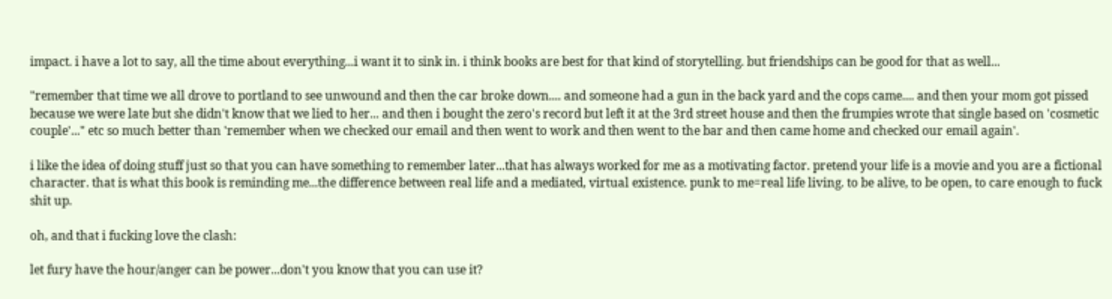impact. i have a lot to say, all the time about everything...i want it to sink in. i think books are best for that kind of storytelling. but friendships can be good for that as well...

"remember that time we all drove to portland to see unwound and then the car broke down.... and someone had a gun in the back yard and the cops came.... and then your mom got pissed because we were late but she didn't know that we lied to her... and then i bought the zero's record but left it at the 3rd street house and then the frumpies wrote that single based on 'cosmetic couple'..." etc so much better than 'remember when we checked our email and then went to work and then went to the bar and then came home and checked our email again'.

i like the idea of doing stuff just so that you can have something to remember later...that has always worked for me as a motivating factor. pretend your life is a movie and you are a fictional character. that is what this book is reminding me...the difference between real life and a mediated, virtual existence. punk to me=real life living. to be alive, to be open, to care enough to fuck shit up.

oh, and that i fucking love the clash:

let fury have the hour/anger can be power...don't you know that you can use it?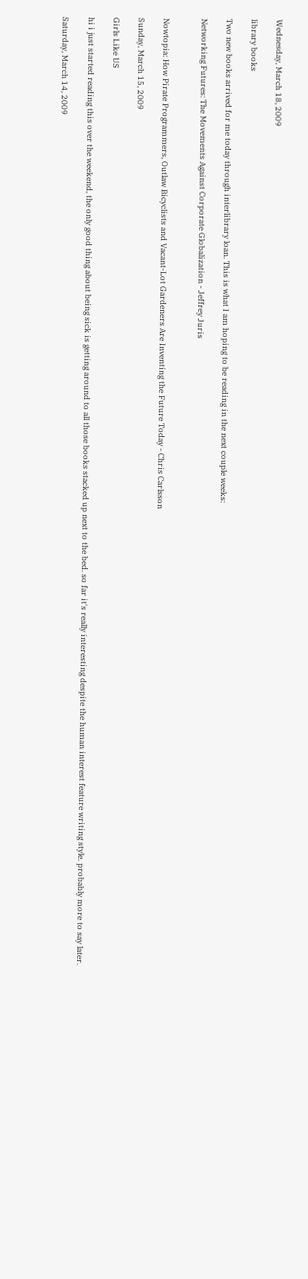Wednesday, March 18, 2009

library books

Two new books arrived for me today through interlibrary loan. This is what I am hoping to be reading in the next couple weeks:

Networking Futures: The Movements Against Corporate Globalization - Jeffrey Juris


Nowtopia: How Pirate Programmers, Outlaw Bicyclists and Vacant-Lot Gardeners Are Inventing the Future Today - Chris Carlsson

Sunday, March 15, 2009

Girls Like US

hi i just started reading this over the weekend, the only good thing about being sick is getting around to all those books stacked up next to the bed. so far it's really interesting despite the human interest feature writing style. probably more to say later.

Saturday, March 14, 2009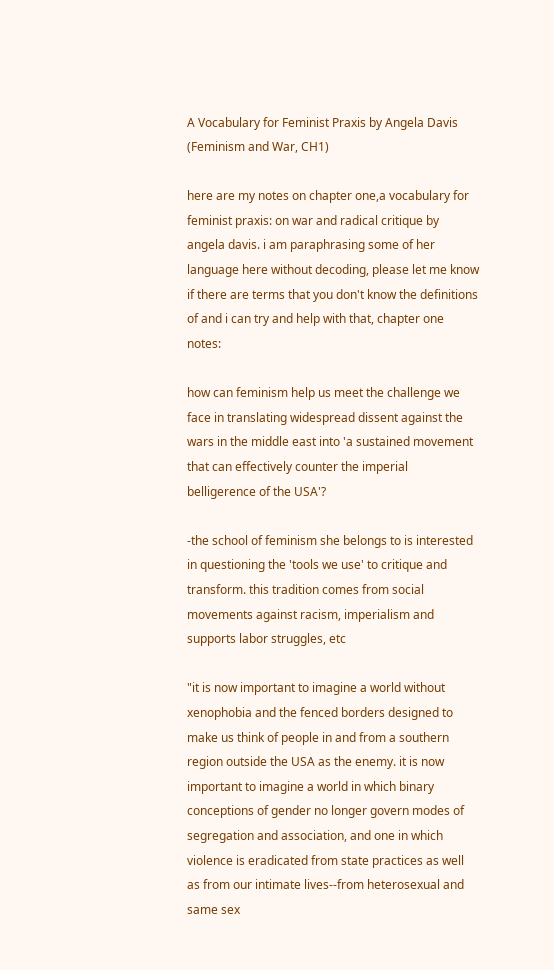A Vocabulary for Feminist Praxis by Angela Davis (Feminism and War, CH1)

here are my notes on chapter one,a vocabulary for feminist praxis: on war and radical critique by angela davis. i am paraphrasing some of her language here without decoding, please let me know if there are terms that you don't know the definitions of and i can try and help with that, chapter one notes:

how can feminism help us meet the challenge we face in translating widespread dissent against the wars in the middle east into 'a sustained movement that can effectively counter the imperial belligerence of the USA'?

-the school of feminism she belongs to is interested in questioning the 'tools we use' to critique and transform. this tradition comes from social movements against racism, imperialism and supports labor struggles, etc

"it is now important to imagine a world without xenophobia and the fenced borders designed to make us think of people in and from a southern region outside the USA as the enemy. it is now important to imagine a world in which binary conceptions of gender no longer govern modes of segregation and association, and one in which violence is eradicated from state practices as well as from our intimate lives--from heterosexual and same sex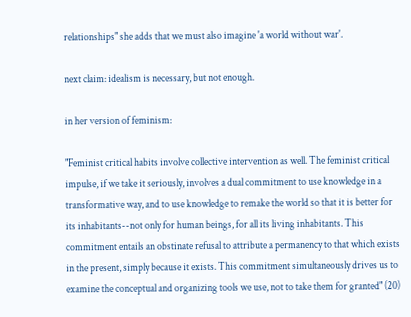relationships" she adds that we must also imagine 'a world without war'.

next claim: idealism is necessary, but not enough.

in her version of feminism:

"Feminist critical habits involve collective intervention as well. The feminist critical impulse, if we take it seriously, involves a dual commitment to use knowledge in a transformative way, and to use knowledge to remake the world so that it is better for its inhabitants--not only for human beings, for all its living inhabitants. This commitment entails an obstinate refusal to attribute a permanency to that which exists in the present, simply because it exists. This commitment simultaneously drives us to examine the conceptual and organizing tools we use, not to take them for granted" (20)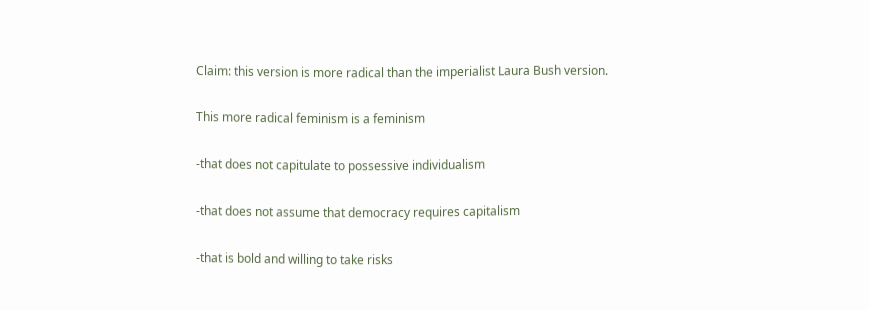Claim: this version is more radical than the imperialist Laura Bush version.

This more radical feminism is a feminism

-that does not capitulate to possessive individualism

-that does not assume that democracy requires capitalism

-that is bold and willing to take risks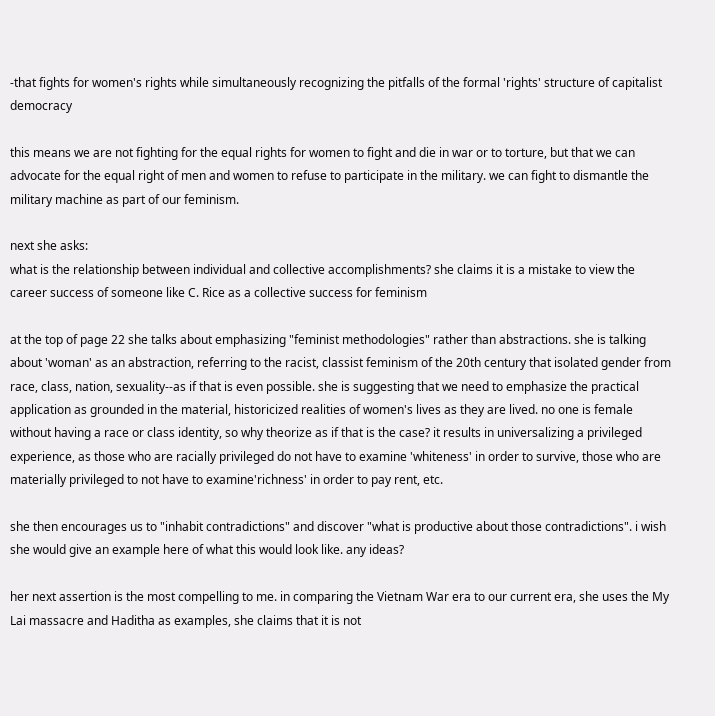-that fights for women's rights while simultaneously recognizing the pitfalls of the formal 'rights' structure of capitalist democracy

this means we are not fighting for the equal rights for women to fight and die in war or to torture, but that we can advocate for the equal right of men and women to refuse to participate in the military. we can fight to dismantle the military machine as part of our feminism.

next she asks:
what is the relationship between individual and collective accomplishments? she claims it is a mistake to view the career success of someone like C. Rice as a collective success for feminism

at the top of page 22 she talks about emphasizing "feminist methodologies" rather than abstractions. she is talking about 'woman' as an abstraction, referring to the racist, classist feminism of the 20th century that isolated gender from race, class, nation, sexuality--as if that is even possible. she is suggesting that we need to emphasize the practical application as grounded in the material, historicized realities of women's lives as they are lived. no one is female without having a race or class identity, so why theorize as if that is the case? it results in universalizing a privileged experience, as those who are racially privileged do not have to examine 'whiteness' in order to survive, those who are materially privileged to not have to examine'richness' in order to pay rent, etc.

she then encourages us to "inhabit contradictions" and discover "what is productive about those contradictions". i wish she would give an example here of what this would look like. any ideas?

her next assertion is the most compelling to me. in comparing the Vietnam War era to our current era, she uses the My Lai massacre and Haditha as examples, she claims that it is not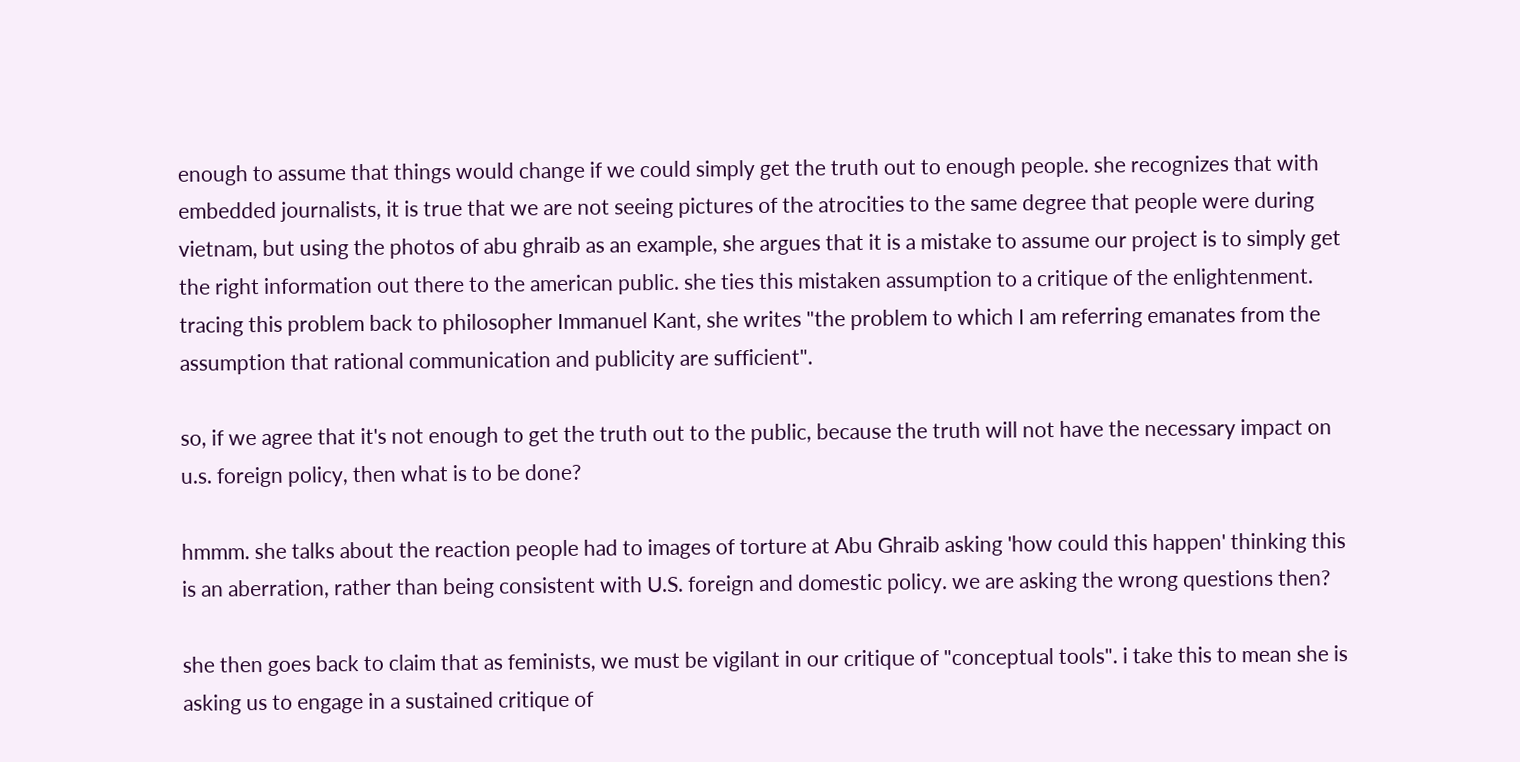enough to assume that things would change if we could simply get the truth out to enough people. she recognizes that with embedded journalists, it is true that we are not seeing pictures of the atrocities to the same degree that people were during vietnam, but using the photos of abu ghraib as an example, she argues that it is a mistake to assume our project is to simply get the right information out there to the american public. she ties this mistaken assumption to a critique of the enlightenment. tracing this problem back to philosopher Immanuel Kant, she writes "the problem to which I am referring emanates from the assumption that rational communication and publicity are sufficient".

so, if we agree that it's not enough to get the truth out to the public, because the truth will not have the necessary impact on u.s. foreign policy, then what is to be done?

hmmm. she talks about the reaction people had to images of torture at Abu Ghraib asking 'how could this happen' thinking this is an aberration, rather than being consistent with U.S. foreign and domestic policy. we are asking the wrong questions then?

she then goes back to claim that as feminists, we must be vigilant in our critique of "conceptual tools". i take this to mean she is asking us to engage in a sustained critique of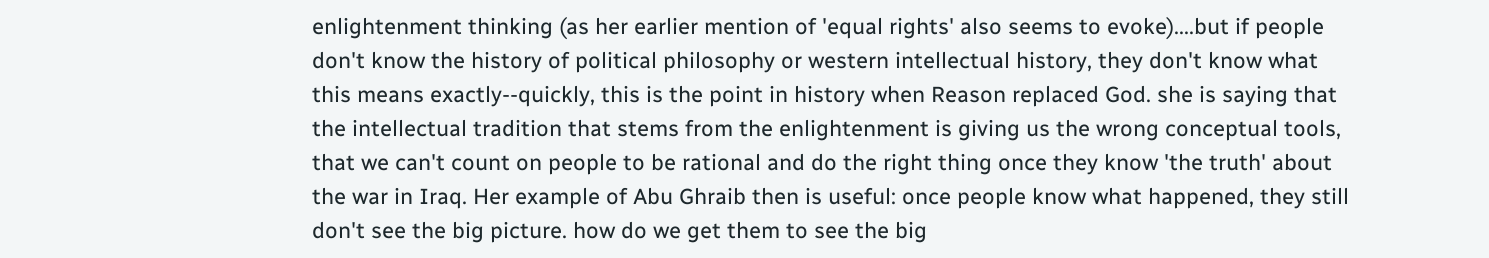enlightenment thinking (as her earlier mention of 'equal rights' also seems to evoke)....but if people don't know the history of political philosophy or western intellectual history, they don't know what this means exactly--quickly, this is the point in history when Reason replaced God. she is saying that the intellectual tradition that stems from the enlightenment is giving us the wrong conceptual tools, that we can't count on people to be rational and do the right thing once they know 'the truth' about the war in Iraq. Her example of Abu Ghraib then is useful: once people know what happened, they still don't see the big picture. how do we get them to see the big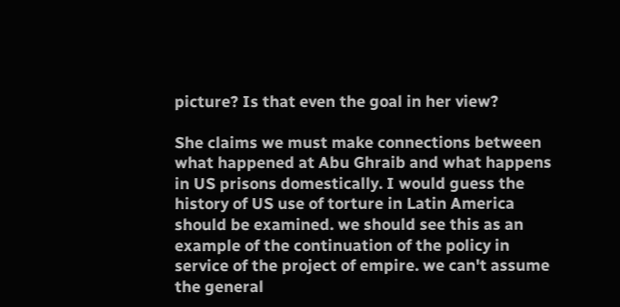picture? Is that even the goal in her view?

She claims we must make connections between what happened at Abu Ghraib and what happens in US prisons domestically. I would guess the history of US use of torture in Latin America should be examined. we should see this as an example of the continuation of the policy in service of the project of empire. we can't assume the general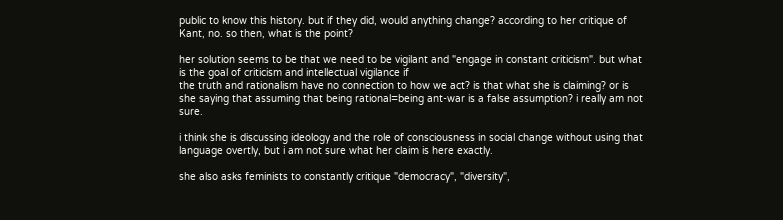public to know this history. but if they did, would anything change? according to her critique of Kant, no. so then, what is the point?

her solution seems to be that we need to be vigilant and "engage in constant criticism". but what is the goal of criticism and intellectual vigilance if
the truth and rationalism have no connection to how we act? is that what she is claiming? or is she saying that assuming that being rational=being ant-war is a false assumption? i really am not sure.

i think she is discussing ideology and the role of consciousness in social change without using that language overtly, but i am not sure what her claim is here exactly.

she also asks feminists to constantly critique "democracy", "diversity",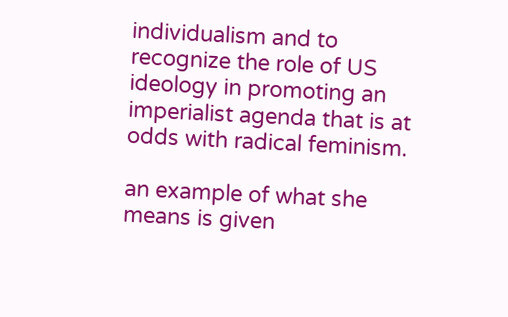individualism and to recognize the role of US ideology in promoting an imperialist agenda that is at odds with radical feminism.

an example of what she means is given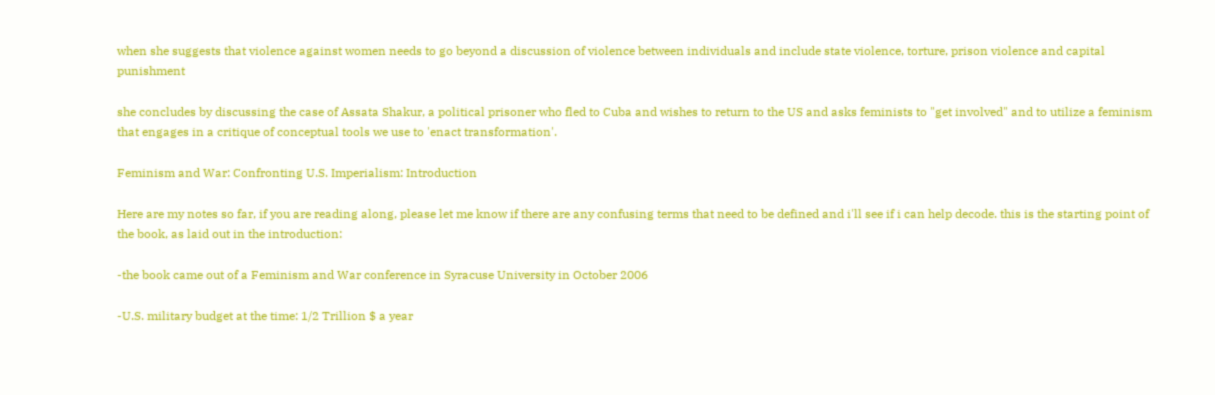when she suggests that violence against women needs to go beyond a discussion of violence between individuals and include state violence, torture, prison violence and capital punishment

she concludes by discussing the case of Assata Shakur, a political prisoner who fled to Cuba and wishes to return to the US and asks feminists to "get involved" and to utilize a feminism that engages in a critique of conceptual tools we use to 'enact transformation'.

Feminism and War: Confronting U.S. Imperialism: Introduction

Here are my notes so far, if you are reading along, please let me know if there are any confusing terms that need to be defined and i'll see if i can help decode. this is the starting point of the book, as laid out in the introduction:

-the book came out of a Feminism and War conference in Syracuse University in October 2006

-U.S. military budget at the time: 1/2 Trillion $ a year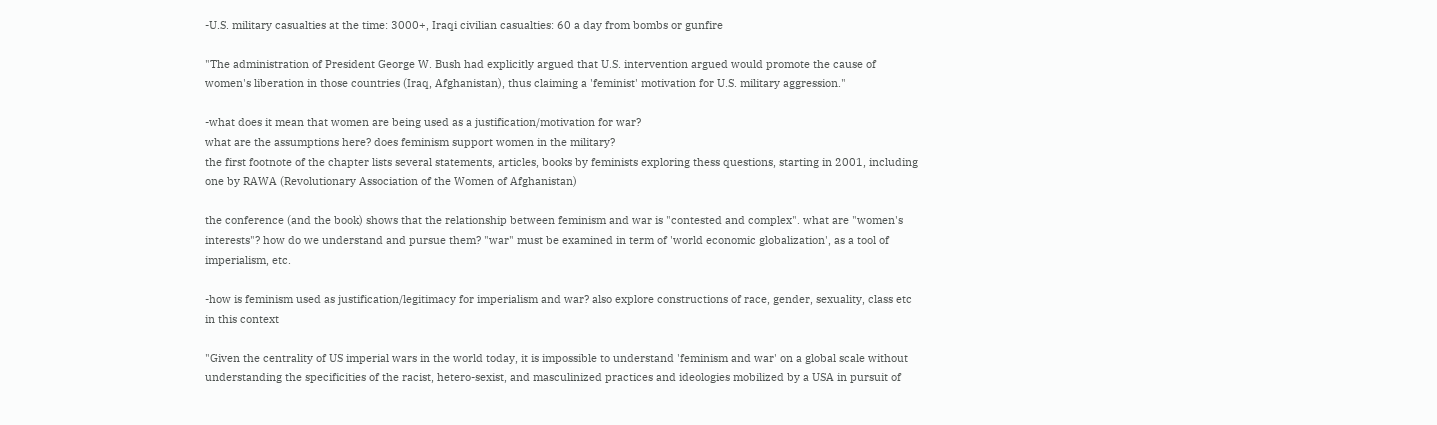-U.S. military casualties at the time: 3000+, Iraqi civilian casualties: 60 a day from bombs or gunfire

"The administration of President George W. Bush had explicitly argued that U.S. intervention argued would promote the cause of women's liberation in those countries (Iraq, Afghanistan), thus claiming a 'feminist' motivation for U.S. military aggression."

-what does it mean that women are being used as a justification/motivation for war?
what are the assumptions here? does feminism support women in the military?
the first footnote of the chapter lists several statements, articles, books by feminists exploring thess questions, starting in 2001, including one by RAWA (Revolutionary Association of the Women of Afghanistan)

the conference (and the book) shows that the relationship between feminism and war is "contested and complex". what are "women's interests"? how do we understand and pursue them? "war" must be examined in term of 'world economic globalization', as a tool of imperialism, etc.

-how is feminism used as justification/legitimacy for imperialism and war? also explore constructions of race, gender, sexuality, class etc in this context

"Given the centrality of US imperial wars in the world today, it is impossible to understand 'feminism and war' on a global scale without understanding the specificities of the racist, hetero-sexist, and masculinized practices and ideologies mobilized by a USA in pursuit of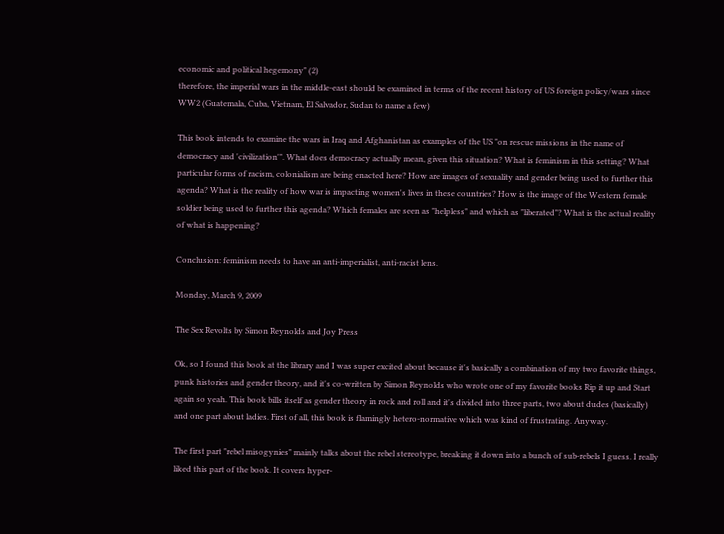economic and political hegemony" (2)
therefore, the imperial wars in the middle-east should be examined in terms of the recent history of US foreign policy/wars since WW2 (Guatemala, Cuba, Vietnam, El Salvador, Sudan to name a few)

This book intends to examine the wars in Iraq and Afghanistan as examples of the US "on rescue missions in the name of democracy and 'civilization'". What does democracy actually mean, given this situation? What is feminism in this setting? What particular forms of racism, colonialism are being enacted here? How are images of sexuality and gender being used to further this agenda? What is the reality of how war is impacting women's lives in these countries? How is the image of the Western female soldier being used to further this agenda? Which females are seen as "helpless" and which as "liberated"? What is the actual reality of what is happening?

Conclusion: feminism needs to have an anti-imperialist, anti-racist lens.

Monday, March 9, 2009

The Sex Revolts by Simon Reynolds and Joy Press

Ok, so I found this book at the library and I was super excited about because it's basically a combination of my two favorite things, punk histories and gender theory, and it's co-written by Simon Reynolds who wrote one of my favorite books Rip it up and Start again so yeah. This book bills itself as gender theory in rock and roll and it's divided into three parts, two about dudes (basically) and one part about ladies. First of all, this book is flamingly hetero-normative which was kind of frustrating. Anyway.

The first part "rebel misogynies" mainly talks about the rebel stereotype, breaking it down into a bunch of sub-rebels I guess. I really liked this part of the book. It covers hyper-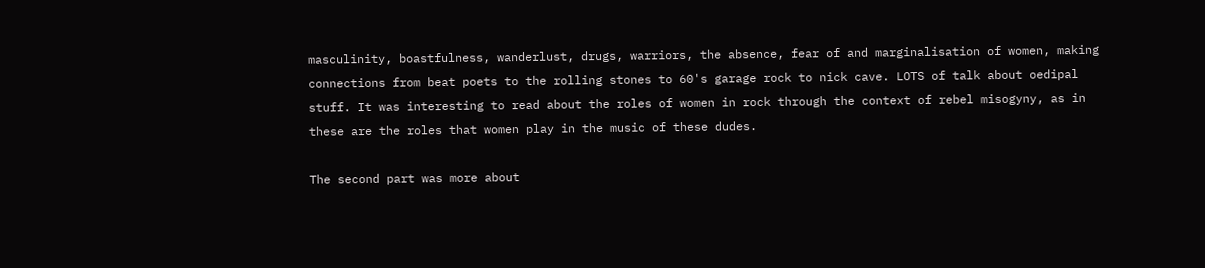masculinity, boastfulness, wanderlust, drugs, warriors, the absence, fear of and marginalisation of women, making connections from beat poets to the rolling stones to 60's garage rock to nick cave. LOTS of talk about oedipal stuff. It was interesting to read about the roles of women in rock through the context of rebel misogyny, as in these are the roles that women play in the music of these dudes.

The second part was more about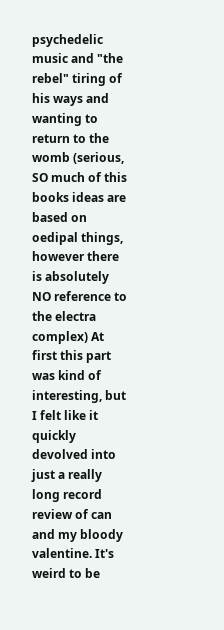psychedelic music and "the rebel" tiring of his ways and wanting to return to the womb (serious, SO much of this books ideas are based on oedipal things, however there is absolutely NO reference to the electra complex) At first this part was kind of interesting, but I felt like it quickly devolved into just a really long record review of can and my bloody valentine. It's weird to be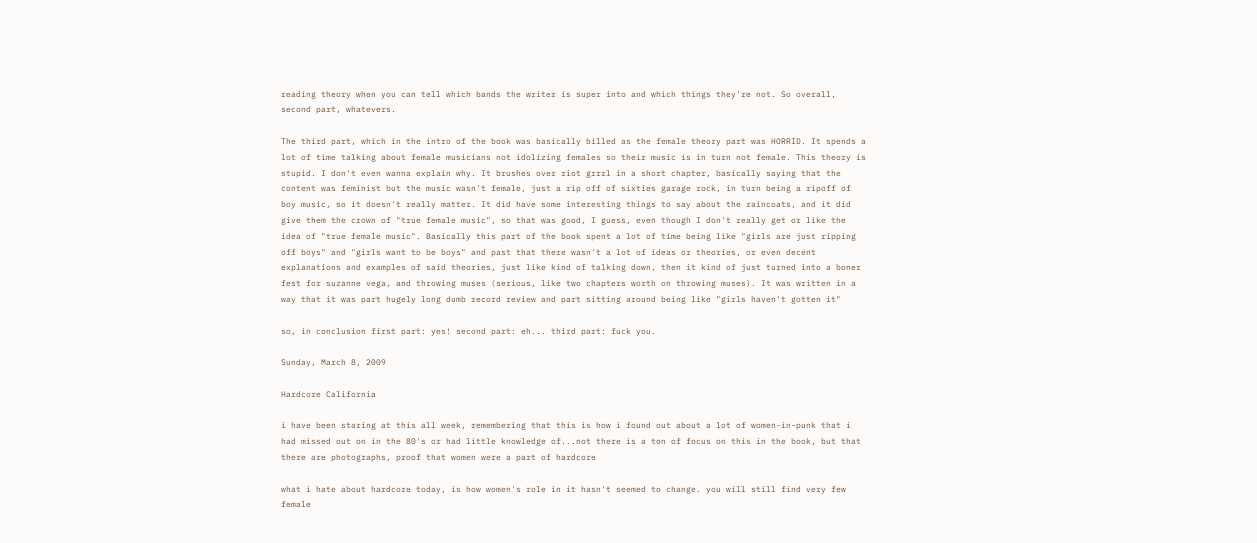reading theory when you can tell which bands the writer is super into and which things they're not. So overall, second part, whatevers.

The third part, which in the intro of the book was basically billed as the female theory part was HORRID. It spends a lot of time talking about female musicians not idolizing females so their music is in turn not female. This theory is stupid. I don't even wanna explain why. It brushes over riot grrrl in a short chapter, basically saying that the content was feminist but the music wasn't female, just a rip off of sixties garage rock, in turn being a ripoff of boy music, so it doesn't really matter. It did have some interesting things to say about the raincoats, and it did give them the crown of "true female music", so that was good, I guess, even though I don't really get or like the idea of "true female music". Basically this part of the book spent a lot of time being like "girls are just ripping off boys" and "girls want to be boys" and past that there wasn't a lot of ideas or theories, or even decent explanations and examples of said theories, just like kind of talking down, then it kind of just turned into a boner fest for suzanne vega, and throwing muses (serious, like two chapters worth on throwing muses). It was written in a way that it was part hugely long dumb record review and part sitting around being like "girls haven't gotten it"

so, in conclusion first part: yes! second part: eh... third part: fuck you.

Sunday, March 8, 2009

Hardcore California

i have been staring at this all week, remembering that this is how i found out about a lot of women-in-punk that i had missed out on in the 80's or had little knowledge of...not there is a ton of focus on this in the book, but that there are photographs, proof that women were a part of hardcore

what i hate about hardcore today, is how women's role in it hasn't seemed to change. you will still find very few female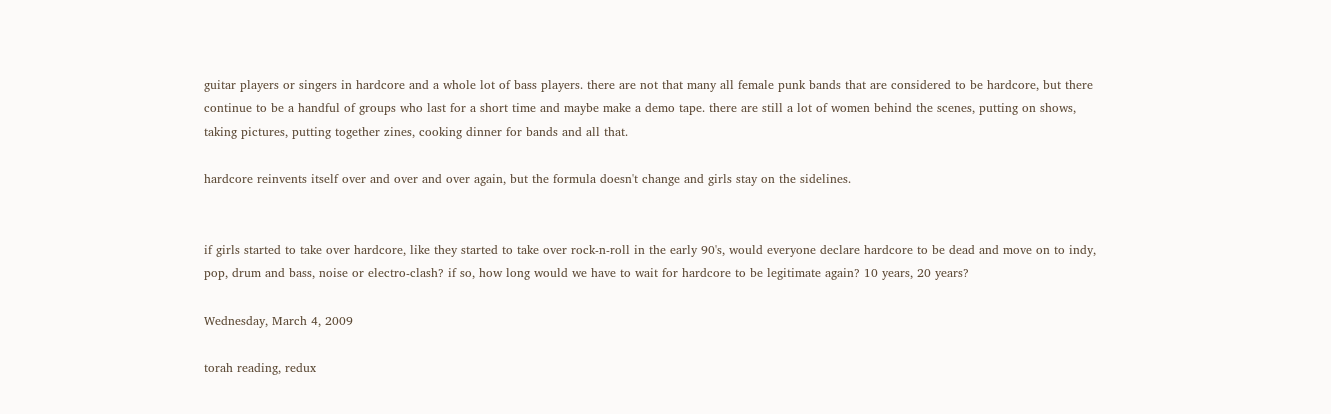guitar players or singers in hardcore and a whole lot of bass players. there are not that many all female punk bands that are considered to be hardcore, but there continue to be a handful of groups who last for a short time and maybe make a demo tape. there are still a lot of women behind the scenes, putting on shows, taking pictures, putting together zines, cooking dinner for bands and all that.

hardcore reinvents itself over and over and over again, but the formula doesn't change and girls stay on the sidelines.


if girls started to take over hardcore, like they started to take over rock-n-roll in the early 90's, would everyone declare hardcore to be dead and move on to indy, pop, drum and bass, noise or electro-clash? if so, how long would we have to wait for hardcore to be legitimate again? 10 years, 20 years?

Wednesday, March 4, 2009

torah reading, redux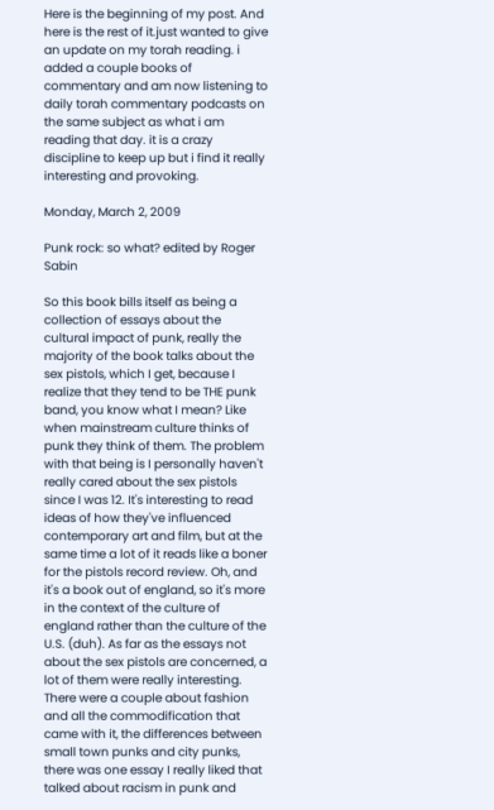Here is the beginning of my post. And here is the rest of it.just wanted to give an update on my torah reading. i added a couple books of commentary and am now listening to daily torah commentary podcasts on the same subject as what i am reading that day. it is a crazy discipline to keep up but i find it really interesting and provoking.

Monday, March 2, 2009

Punk rock: so what? edited by Roger Sabin

So this book bills itself as being a collection of essays about the cultural impact of punk, really the majority of the book talks about the sex pistols, which I get, because I realize that they tend to be THE punk band, you know what I mean? Like when mainstream culture thinks of punk they think of them. The problem with that being is I personally haven't really cared about the sex pistols since I was 12. It's interesting to read ideas of how they've influenced contemporary art and film, but at the same time a lot of it reads like a boner for the pistols record review. Oh, and it's a book out of england, so it's more in the context of the culture of england rather than the culture of the U.S. (duh). As far as the essays not about the sex pistols are concerned, a lot of them were really interesting. There were a couple about fashion and all the commodification that came with it, the differences between small town punks and city punks, there was one essay I really liked that talked about racism in punk and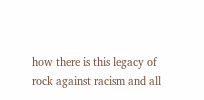how there is this legacy of rock against racism and all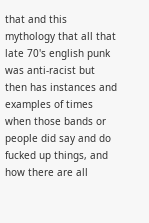that and this mythology that all that late 70's english punk was anti-racist but then has instances and examples of times when those bands or people did say and do fucked up things, and how there are all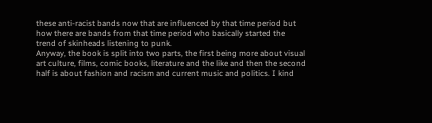these anti-racist bands now that are influenced by that time period but how there are bands from that time period who basically started the trend of skinheads listening to punk.
Anyway, the book is split into two parts, the first being more about visual art culture, films, comic books, literature and the like and then the second half is about fashion and racism and current music and politics. I kind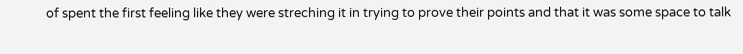of spent the first feeling like they were streching it in trying to prove their points and that it was some space to talk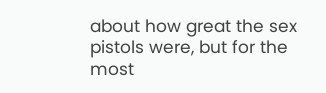about how great the sex pistols were, but for the most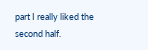part I really liked the second half.